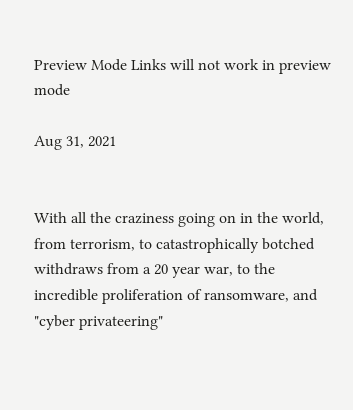Preview Mode Links will not work in preview mode

Aug 31, 2021


With all the craziness going on in the world, from terrorism, to catastrophically botched withdraws from a 20 year war, to the incredible proliferation of ransomware, and "cyber privateering"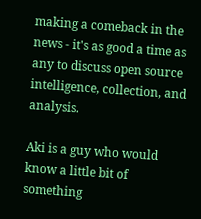making a comeback in the news - it's as good a time as any to discuss open source intelligence, collection, and analysis.

Aki is a guy who would know a little bit of something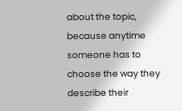about the topic, because anytime someone has to choose the way they describe their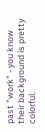past "work" - you know their background is pretty colorful.